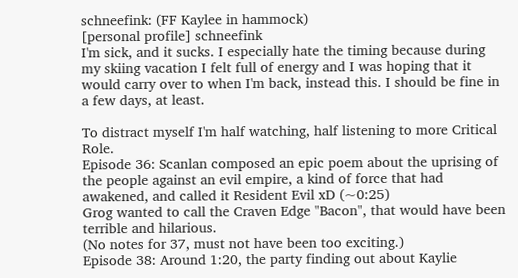schneefink: (FF Kaylee in hammock)
[personal profile] schneefink
I'm sick, and it sucks. I especially hate the timing because during my skiing vacation I felt full of energy and I was hoping that it would carry over to when I'm back, instead this. I should be fine in a few days, at least.

To distract myself I'm half watching, half listening to more Critical Role.
Episode 36: Scanlan composed an epic poem about the uprising of the people against an evil empire, a kind of force that had awakened, and called it Resident Evil xD (~0:25)
Grog wanted to call the Craven Edge "Bacon", that would have been terrible and hilarious.
(No notes for 37, must not have been too exciting.)
Episode 38: Around 1:20, the party finding out about Kaylie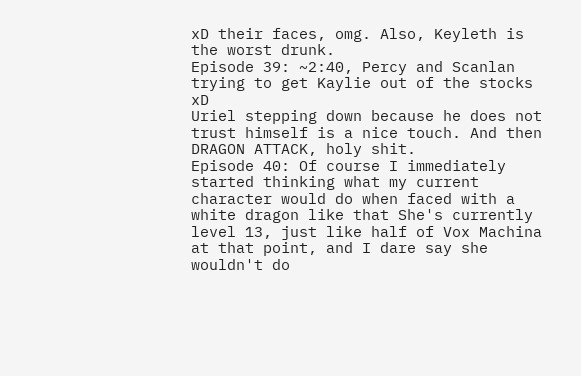xD their faces, omg. Also, Keyleth is the worst drunk.
Episode 39: ~2:40, Percy and Scanlan trying to get Kaylie out of the stocks xD
Uriel stepping down because he does not trust himself is a nice touch. And then DRAGON ATTACK, holy shit.
Episode 40: Of course I immediately started thinking what my current character would do when faced with a white dragon like that She's currently level 13, just like half of Vox Machina at that point, and I dare say she wouldn't do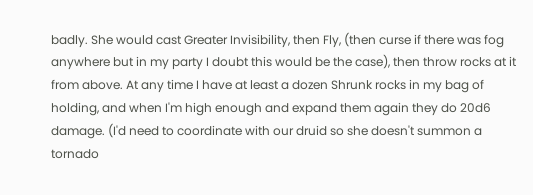badly. She would cast Greater Invisibility, then Fly, (then curse if there was fog anywhere but in my party I doubt this would be the case), then throw rocks at it from above. At any time I have at least a dozen Shrunk rocks in my bag of holding, and when I'm high enough and expand them again they do 20d6 damage. (I'd need to coordinate with our druid so she doesn't summon a tornado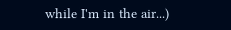while I'm in the air...)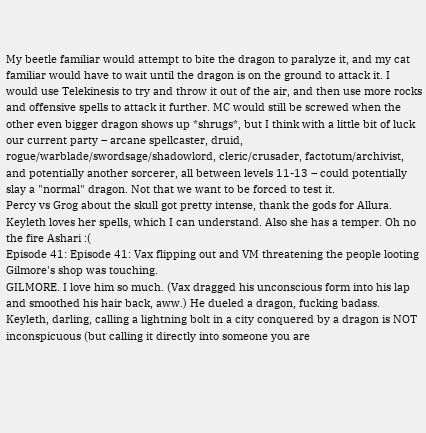My beetle familiar would attempt to bite the dragon to paralyze it, and my cat familiar would have to wait until the dragon is on the ground to attack it. I would use Telekinesis to try and throw it out of the air, and then use more rocks and offensive spells to attack it further. MC would still be screwed when the other even bigger dragon shows up *shrugs*, but I think with a little bit of luck our current party – arcane spellcaster, druid, rogue/warblade/swordsage/shadowlord, cleric/crusader, factotum/archivist, and potentially another sorcerer, all between levels 11-13 – could potentially slay a "normal" dragon. Not that we want to be forced to test it.
Percy vs Grog about the skull got pretty intense, thank the gods for Allura.
Keyleth loves her spells, which I can understand. Also she has a temper. Oh no the fire Ashari :(
Episode 41: Episode 41: Vax flipping out and VM threatening the people looting Gilmore's shop was touching.
GILMORE. I love him so much. (Vax dragged his unconscious form into his lap and smoothed his hair back, aww.) He dueled a dragon, fucking badass.
Keyleth, darling, calling a lightning bolt in a city conquered by a dragon is NOT inconspicuous (but calling it directly into someone you are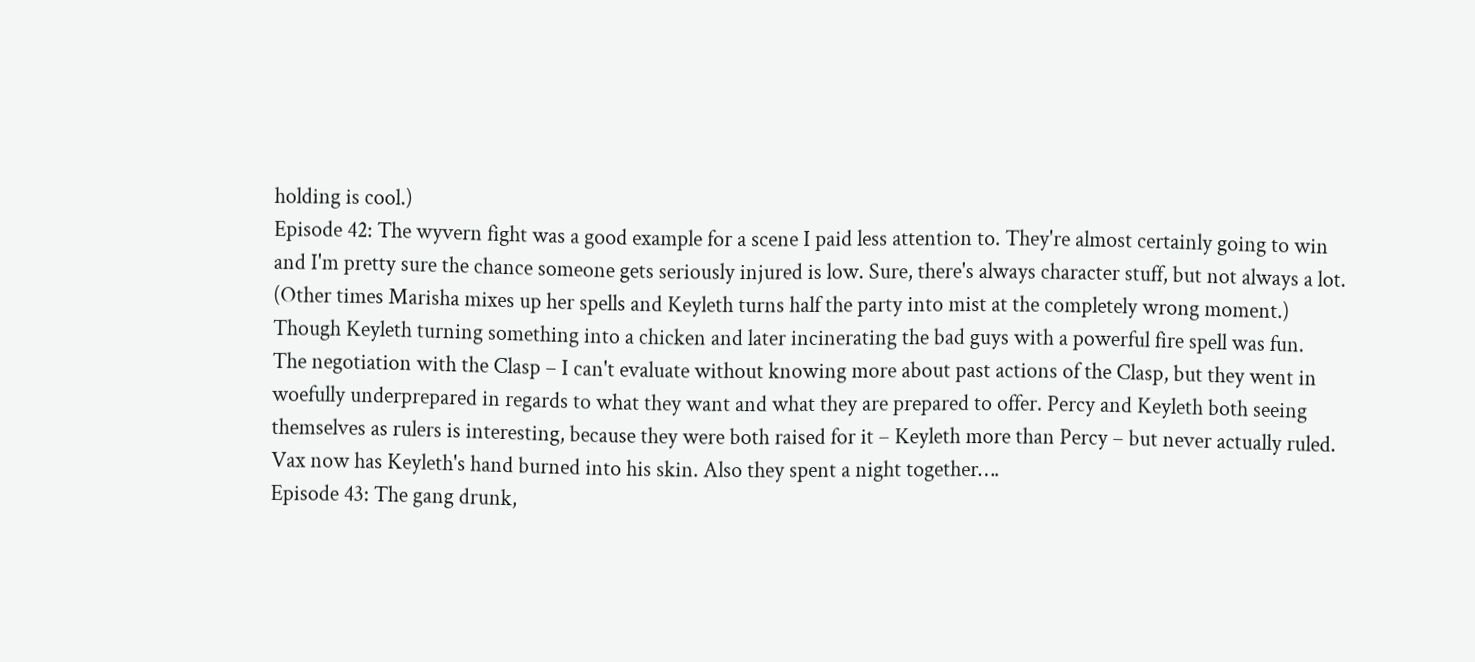holding is cool.)
Episode 42: The wyvern fight was a good example for a scene I paid less attention to. They're almost certainly going to win and I'm pretty sure the chance someone gets seriously injured is low. Sure, there's always character stuff, but not always a lot. (Other times Marisha mixes up her spells and Keyleth turns half the party into mist at the completely wrong moment.) Though Keyleth turning something into a chicken and later incinerating the bad guys with a powerful fire spell was fun.
The negotiation with the Clasp – I can't evaluate without knowing more about past actions of the Clasp, but they went in woefully underprepared in regards to what they want and what they are prepared to offer. Percy and Keyleth both seeing themselves as rulers is interesting, because they were both raised for it – Keyleth more than Percy – but never actually ruled.
Vax now has Keyleth's hand burned into his skin. Also they spent a night together….
Episode 43: The gang drunk,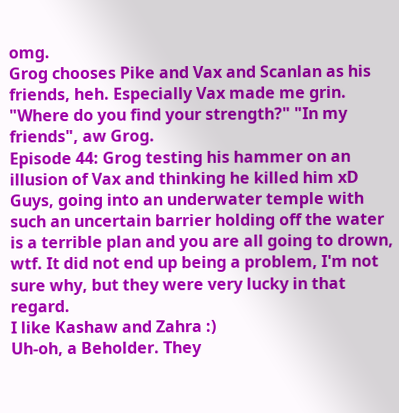omg.
Grog chooses Pike and Vax and Scanlan as his friends, heh. Especially Vax made me grin. "Where do you find your strength?" "In my friends", aw Grog.
Episode 44: Grog testing his hammer on an illusion of Vax and thinking he killed him xD
Guys, going into an underwater temple with such an uncertain barrier holding off the water is a terrible plan and you are all going to drown, wtf. It did not end up being a problem, I'm not sure why, but they were very lucky in that regard.
I like Kashaw and Zahra :)
Uh-oh, a Beholder. They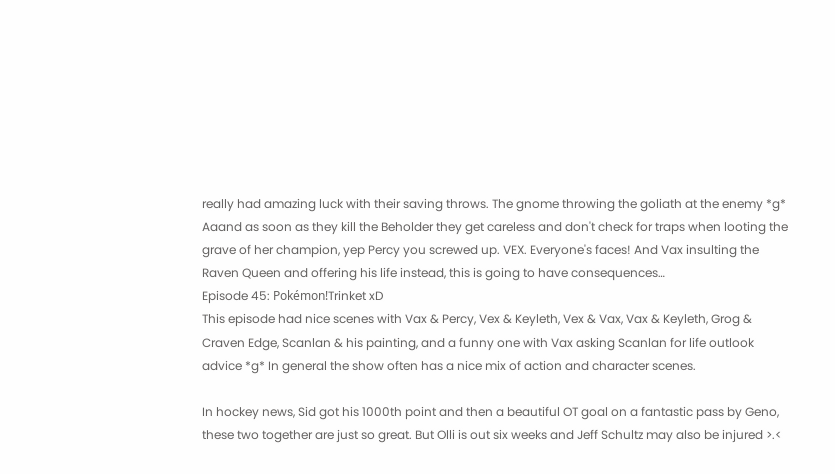really had amazing luck with their saving throws. The gnome throwing the goliath at the enemy *g*
Aaand as soon as they kill the Beholder they get careless and don't check for traps when looting the grave of her champion, yep Percy you screwed up. VEX. Everyone's faces! And Vax insulting the Raven Queen and offering his life instead, this is going to have consequences…
Episode 45: Pokémon!Trinket xD
This episode had nice scenes with Vax & Percy, Vex & Keyleth, Vex & Vax, Vax & Keyleth, Grog & Craven Edge, Scanlan & his painting, and a funny one with Vax asking Scanlan for life outlook advice *g* In general the show often has a nice mix of action and character scenes.

In hockey news, Sid got his 1000th point and then a beautiful OT goal on a fantastic pass by Geno, these two together are just so great. But Olli is out six weeks and Jeff Schultz may also be injured >.<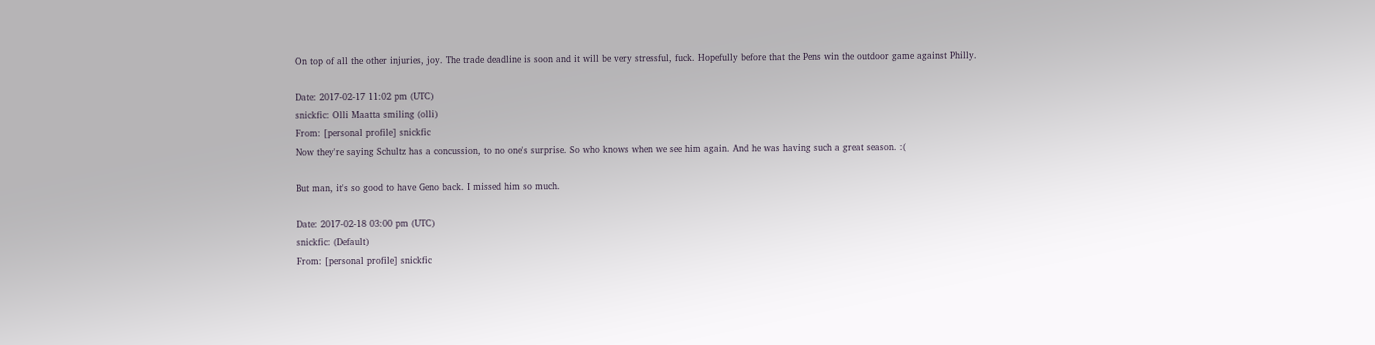On top of all the other injuries, joy. The trade deadline is soon and it will be very stressful, fuck. Hopefully before that the Pens win the outdoor game against Philly.

Date: 2017-02-17 11:02 pm (UTC)
snickfic: Olli Maatta smiling (olli)
From: [personal profile] snickfic
Now they're saying Schultz has a concussion, to no one's surprise. So who knows when we see him again. And he was having such a great season. :(

But man, it's so good to have Geno back. I missed him so much.

Date: 2017-02-18 03:00 pm (UTC)
snickfic: (Default)
From: [personal profile] snickfic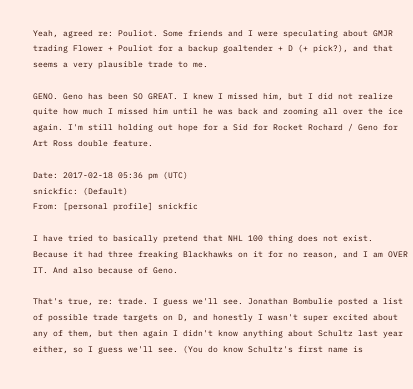Yeah, agreed re: Pouliot. Some friends and I were speculating about GMJR trading Flower + Pouliot for a backup goaltender + D (+ pick?), and that seems a very plausible trade to me.

GENO. Geno has been SO GREAT. I knew I missed him, but I did not realize quite how much I missed him until he was back and zooming all over the ice again. I'm still holding out hope for a Sid for Rocket Rochard / Geno for Art Ross double feature.

Date: 2017-02-18 05:36 pm (UTC)
snickfic: (Default)
From: [personal profile] snickfic

I have tried to basically pretend that NHL 100 thing does not exist. Because it had three freaking Blackhawks on it for no reason, and I am OVER IT. And also because of Geno.

That's true, re: trade. I guess we'll see. Jonathan Bombulie posted a list of possible trade targets on D, and honestly I wasn't super excited about any of them, but then again I didn't know anything about Schultz last year either, so I guess we'll see. (You do know Schultz's first name is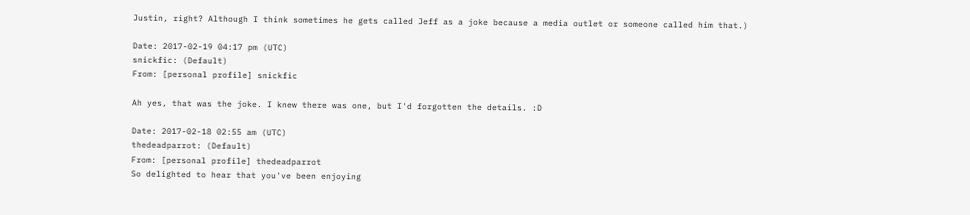Justin, right? Although I think sometimes he gets called Jeff as a joke because a media outlet or someone called him that.)

Date: 2017-02-19 04:17 pm (UTC)
snickfic: (Default)
From: [personal profile] snickfic

Ah yes, that was the joke. I knew there was one, but I'd forgotten the details. :D

Date: 2017-02-18 02:55 am (UTC)
thedeadparrot: (Default)
From: [personal profile] thedeadparrot
So delighted to hear that you've been enjoying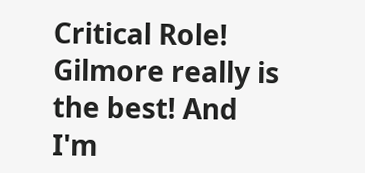Critical Role! Gilmore really is the best! And I'm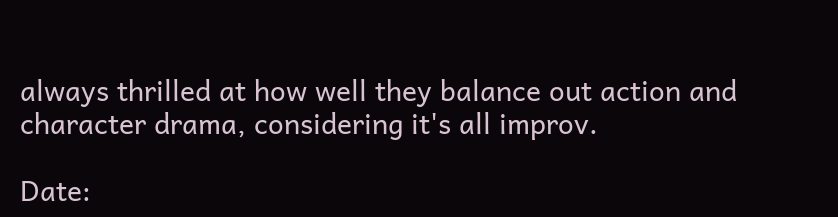always thrilled at how well they balance out action and character drama, considering it's all improv.

Date: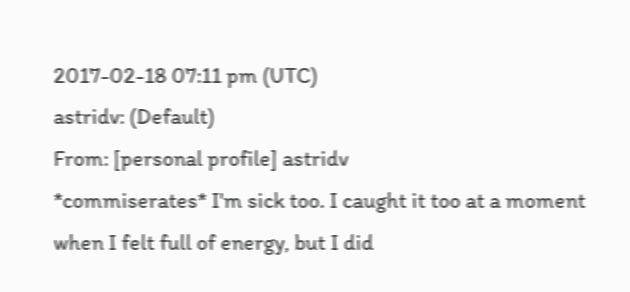2017-02-18 07:11 pm (UTC)
astridv: (Default)
From: [personal profile] astridv
*commiserates* I'm sick too. I caught it too at a moment when I felt full of energy, but I did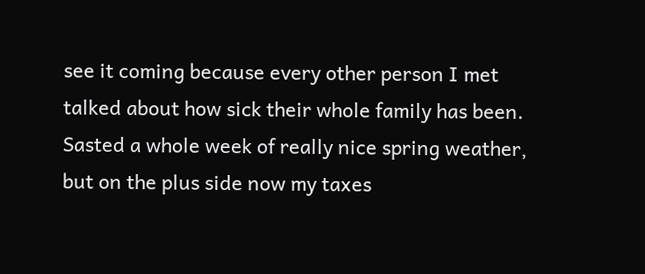see it coming because every other person I met talked about how sick their whole family has been. Sasted a whole week of really nice spring weather, but on the plus side now my taxes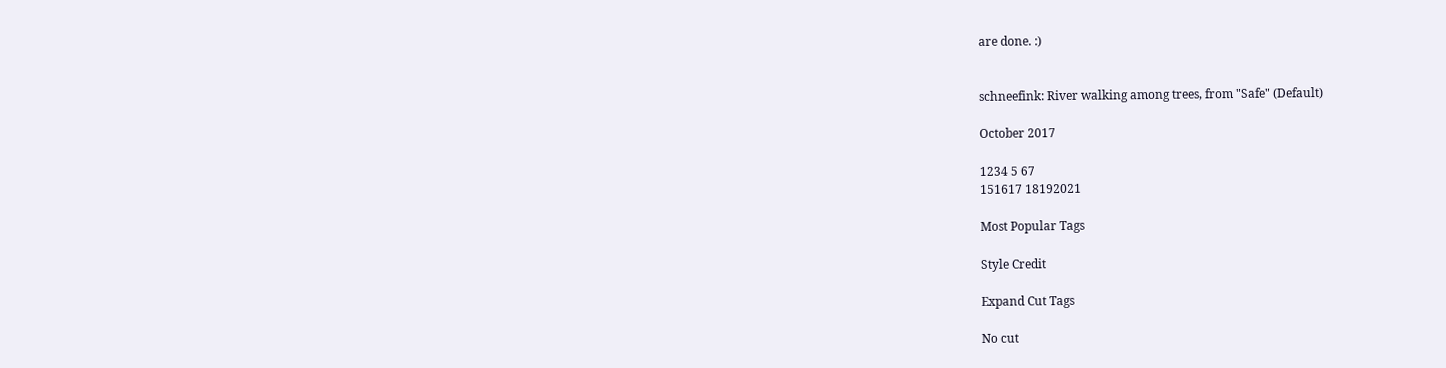are done. :)


schneefink: River walking among trees, from "Safe" (Default)

October 2017

1234 5 67
151617 18192021

Most Popular Tags

Style Credit

Expand Cut Tags

No cut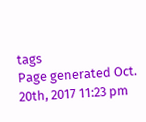tags
Page generated Oct. 20th, 2017 11:23 pm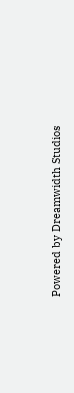Powered by Dreamwidth Studios